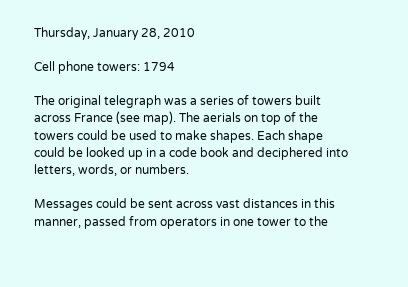Thursday, January 28, 2010

Cell phone towers: 1794

The original telegraph was a series of towers built across France (see map). The aerials on top of the towers could be used to make shapes. Each shape could be looked up in a code book and deciphered into letters, words, or numbers.

Messages could be sent across vast distances in this manner, passed from operators in one tower to the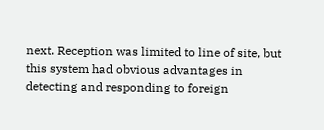next. Reception was limited to line of site, but this system had obvious advantages in detecting and responding to foreign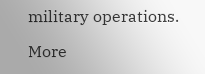military operations.

More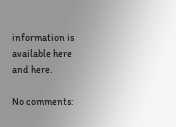information is available here and here.

No comments: